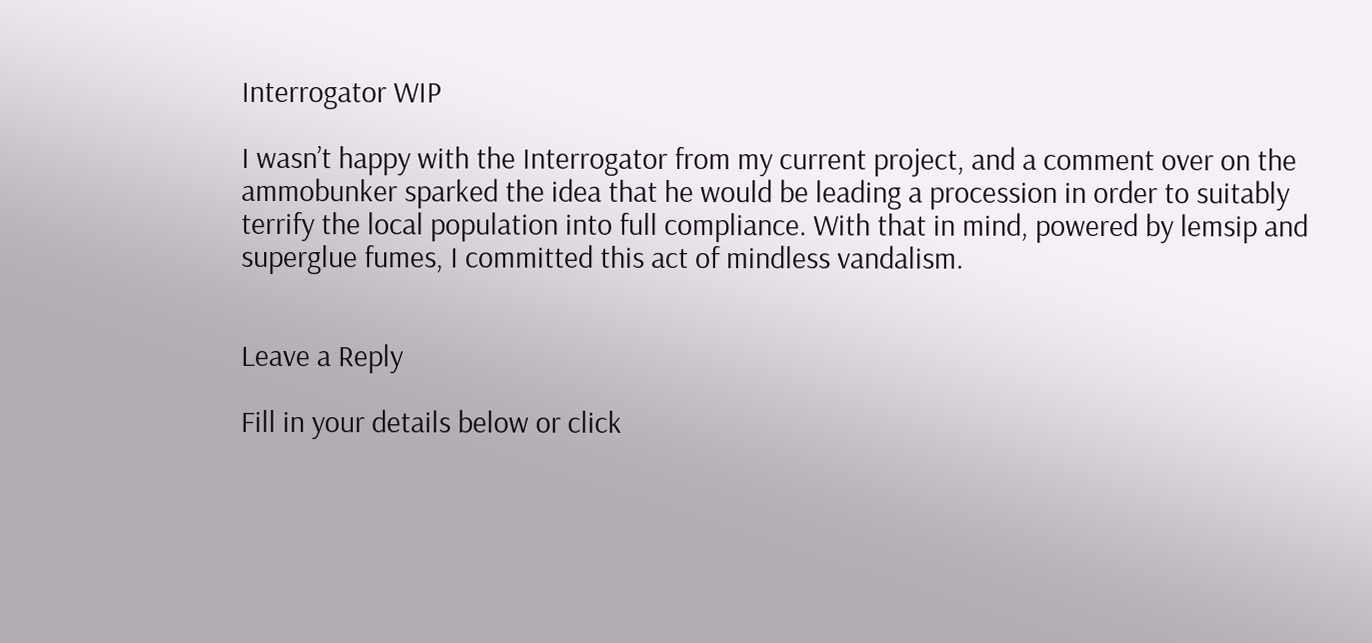Interrogator WIP

I wasn’t happy with the Interrogator from my current project, and a comment over on the ammobunker sparked the idea that he would be leading a procession in order to suitably terrify the local population into full compliance. With that in mind, powered by lemsip and superglue fumes, I committed this act of mindless vandalism.


Leave a Reply

Fill in your details below or click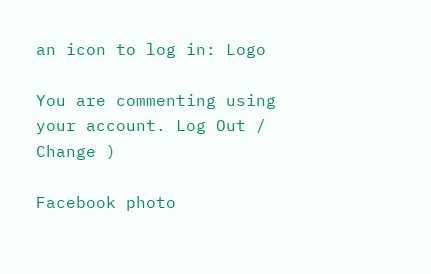an icon to log in: Logo

You are commenting using your account. Log Out /  Change )

Facebook photo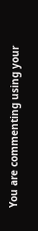You are commenting using your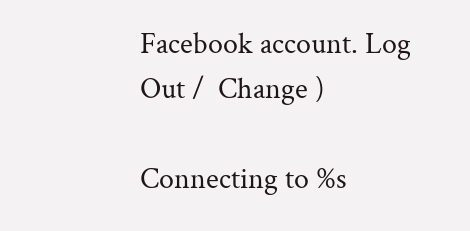Facebook account. Log Out /  Change )

Connecting to %s